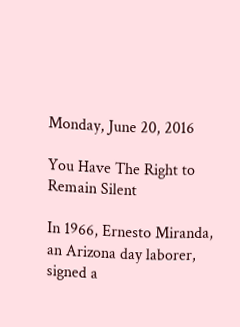Monday, June 20, 2016

You Have The Right to Remain Silent

In 1966, Ernesto Miranda, an Arizona day laborer, signed a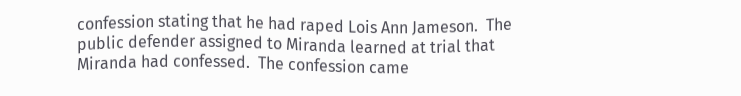confession stating that he had raped Lois Ann Jameson.  The public defender assigned to Miranda learned at trial that Miranda had confessed.  The confession came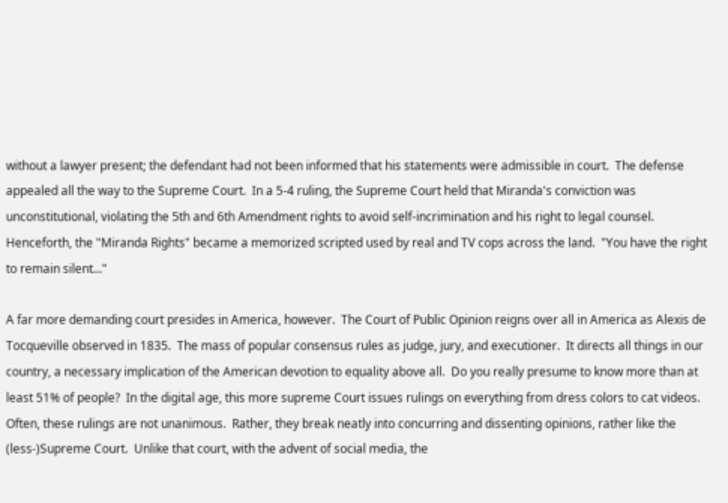without a lawyer present; the defendant had not been informed that his statements were admissible in court.  The defense appealed all the way to the Supreme Court.  In a 5-4 ruling, the Supreme Court held that Miranda's conviction was unconstitutional, violating the 5th and 6th Amendment rights to avoid self-incrimination and his right to legal counsel.  Henceforth, the "Miranda Rights" became a memorized scripted used by real and TV cops across the land.  "You have the right to remain silent..."

A far more demanding court presides in America, however.  The Court of Public Opinion reigns over all in America as Alexis de Tocqueville observed in 1835.  The mass of popular consensus rules as judge, jury, and executioner.  It directs all things in our country, a necessary implication of the American devotion to equality above all.  Do you really presume to know more than at least 51% of people?  In the digital age, this more supreme Court issues rulings on everything from dress colors to cat videos.  Often, these rulings are not unanimous.  Rather, they break neatly into concurring and dissenting opinions, rather like the (less-)Supreme Court.  Unlike that court, with the advent of social media, the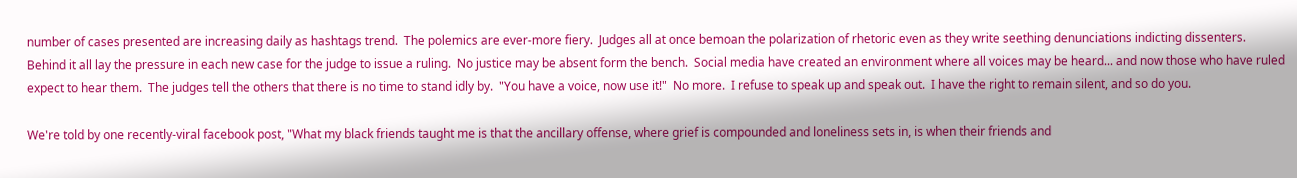number of cases presented are increasing daily as hashtags trend.  The polemics are ever-more fiery.  Judges all at once bemoan the polarization of rhetoric even as they write seething denunciations indicting dissenters.  Behind it all lay the pressure in each new case for the judge to issue a ruling.  No justice may be absent form the bench.  Social media have created an environment where all voices may be heard... and now those who have ruled expect to hear them.  The judges tell the others that there is no time to stand idly by.  "You have a voice, now use it!"  No more.  I refuse to speak up and speak out.  I have the right to remain silent, and so do you.

We're told by one recently-viral facebook post, "What my black friends taught me is that the ancillary offense, where grief is compounded and loneliness sets in, is when their friends and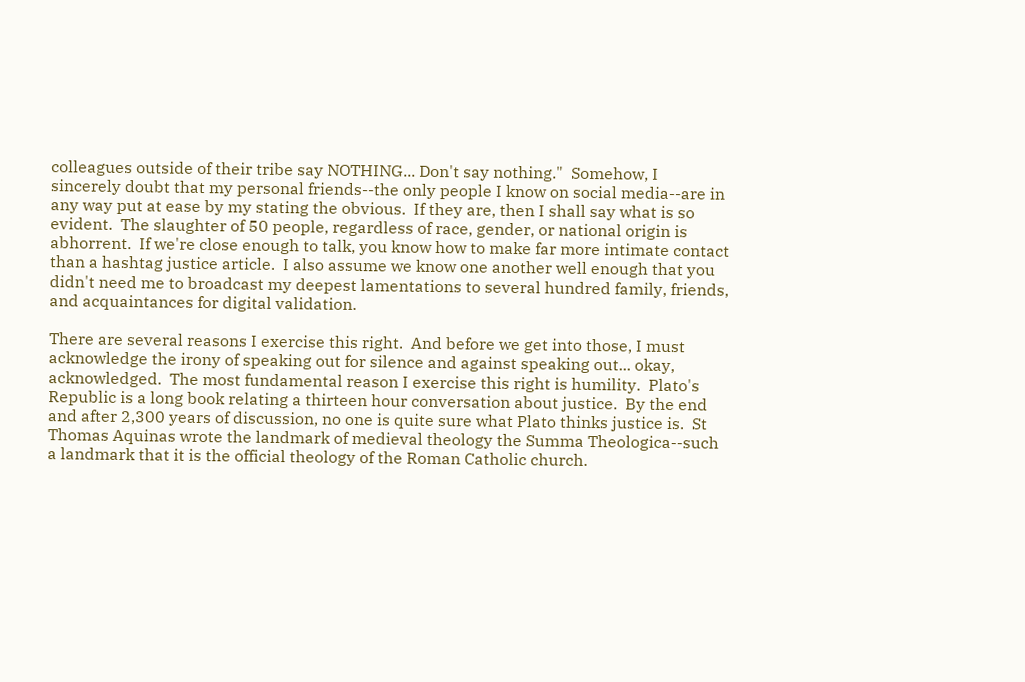colleagues outside of their tribe say NOTHING... Don't say nothing."  Somehow, I sincerely doubt that my personal friends--the only people I know on social media--are in any way put at ease by my stating the obvious.  If they are, then I shall say what is so evident.  The slaughter of 50 people, regardless of race, gender, or national origin is abhorrent.  If we're close enough to talk, you know how to make far more intimate contact than a hashtag justice article.  I also assume we know one another well enough that you didn't need me to broadcast my deepest lamentations to several hundred family, friends, and acquaintances for digital validation.

There are several reasons I exercise this right.  And before we get into those, I must acknowledge the irony of speaking out for silence and against speaking out... okay, acknowledged.  The most fundamental reason I exercise this right is humility.  Plato's Republic is a long book relating a thirteen hour conversation about justice.  By the end and after 2,300 years of discussion, no one is quite sure what Plato thinks justice is.  St Thomas Aquinas wrote the landmark of medieval theology the Summa Theologica--such a landmark that it is the official theology of the Roman Catholic church.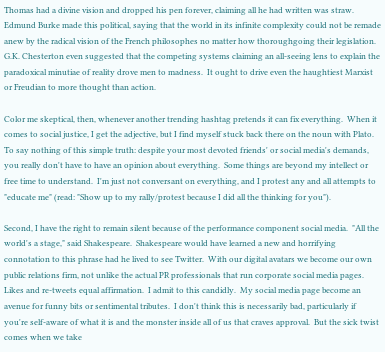Thomas had a divine vision and dropped his pen forever, claiming all he had written was straw.  Edmund Burke made this political, saying that the world in its infinite complexity could not be remade anew by the radical vision of the French philosophes no matter how thoroughgoing their legislation.  G.K. Chesterton even suggested that the competing systems claiming an all-seeing lens to explain the paradoxical minutiae of reality drove men to madness.  It ought to drive even the haughtiest Marxist or Freudian to more thought than action.

Color me skeptical, then, whenever another trending hashtag pretends it can fix everything.  When it comes to social justice, I get the adjective, but I find myself stuck back there on the noun with Plato.  To say nothing of this simple truth: despite your most devoted friends' or social media's demands, you really don't have to have an opinion about everything.  Some things are beyond my intellect or free time to understand.  I'm just not conversant on everything, and I protest any and all attempts to "educate me" (read: "Show up to my rally/protest because I did all the thinking for you").

Second, I have the right to remain silent because of the performance component social media.  "All the world's a stage," said Shakespeare.  Shakespeare would have learned a new and horrifying connotation to this phrase had he lived to see Twitter.  With our digital avatars we become our own public relations firm, not unlike the actual PR professionals that run corporate social media pages.  Likes and re-tweets equal affirmation.  I admit to this candidly.  My social media page become an avenue for funny bits or sentimental tributes.  I don't think this is necessarily bad, particularly if you're self-aware of what it is and the monster inside all of us that craves approval.  But the sick twist comes when we take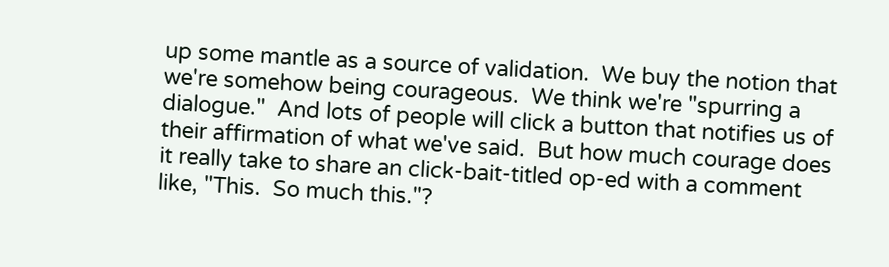up some mantle as a source of validation.  We buy the notion that we're somehow being courageous.  We think we're "spurring a dialogue."  And lots of people will click a button that notifies us of their affirmation of what we've said.  But how much courage does it really take to share an click-bait-titled op-ed with a comment like, "This.  So much this."?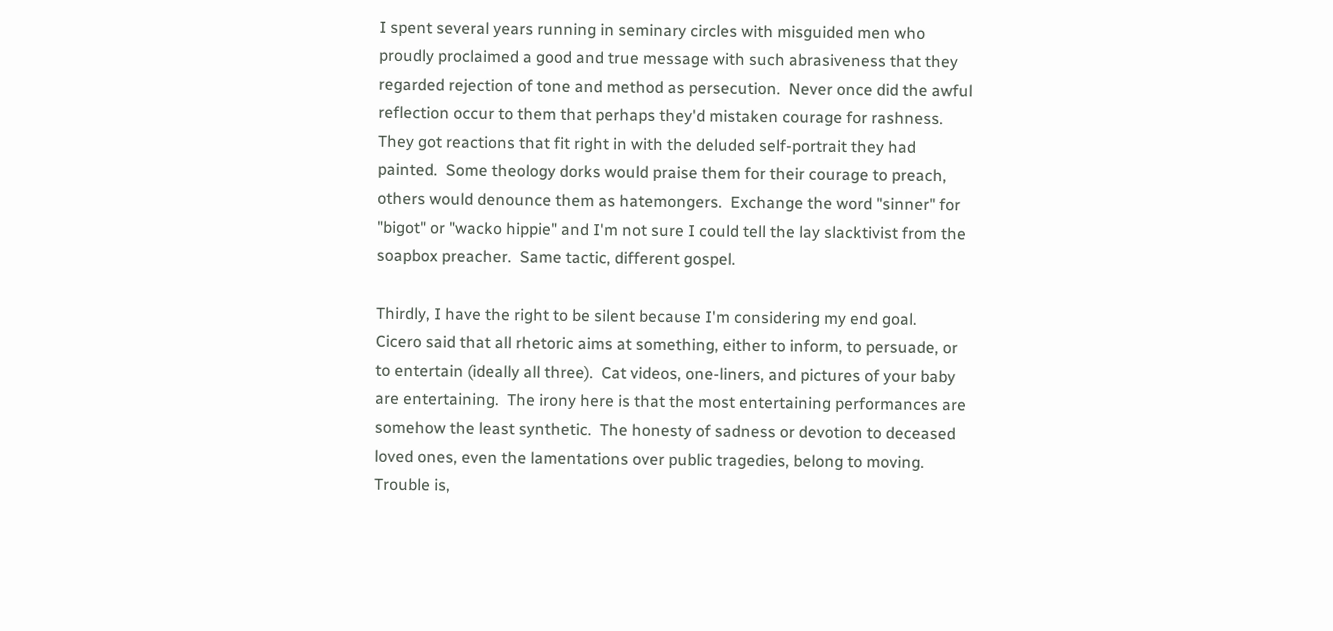I spent several years running in seminary circles with misguided men who proudly proclaimed a good and true message with such abrasiveness that they regarded rejection of tone and method as persecution.  Never once did the awful reflection occur to them that perhaps they'd mistaken courage for rashness.  They got reactions that fit right in with the deluded self-portrait they had painted.  Some theology dorks would praise them for their courage to preach, others would denounce them as hatemongers.  Exchange the word "sinner" for "bigot" or "wacko hippie" and I'm not sure I could tell the lay slacktivist from the soapbox preacher.  Same tactic, different gospel.

Thirdly, I have the right to be silent because I'm considering my end goal.  Cicero said that all rhetoric aims at something, either to inform, to persuade, or to entertain (ideally all three).  Cat videos, one-liners, and pictures of your baby are entertaining.  The irony here is that the most entertaining performances are somehow the least synthetic.  The honesty of sadness or devotion to deceased loved ones, even the lamentations over public tragedies, belong to moving.  Trouble is,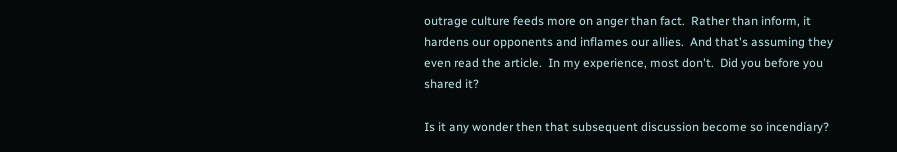outrage culture feeds more on anger than fact.  Rather than inform, it hardens our opponents and inflames our allies.  And that's assuming they even read the article.  In my experience, most don't.  Did you before you shared it?

Is it any wonder then that subsequent discussion become so incendiary?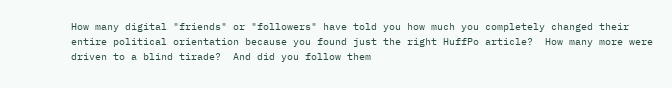How many digital "friends" or "followers" have told you how much you completely changed their entire political orientation because you found just the right HuffPo article?  How many more were driven to a blind tirade?  And did you follow them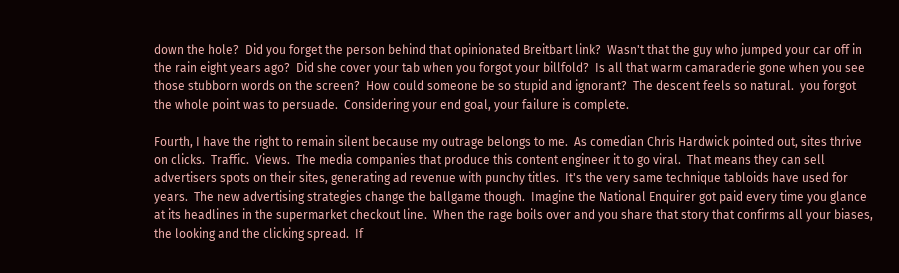down the hole?  Did you forget the person behind that opinionated Breitbart link?  Wasn't that the guy who jumped your car off in the rain eight years ago?  Did she cover your tab when you forgot your billfold?  Is all that warm camaraderie gone when you see those stubborn words on the screen?  How could someone be so stupid and ignorant?  The descent feels so natural.  you forgot the whole point was to persuade.  Considering your end goal, your failure is complete.

Fourth, I have the right to remain silent because my outrage belongs to me.  As comedian Chris Hardwick pointed out, sites thrive on clicks.  Traffic.  Views.  The media companies that produce this content engineer it to go viral.  That means they can sell advertisers spots on their sites, generating ad revenue with punchy titles.  It's the very same technique tabloids have used for years.  The new advertising strategies change the ballgame though.  Imagine the National Enquirer got paid every time you glance at its headlines in the supermarket checkout line.  When the rage boils over and you share that story that confirms all your biases, the looking and the clicking spread.  If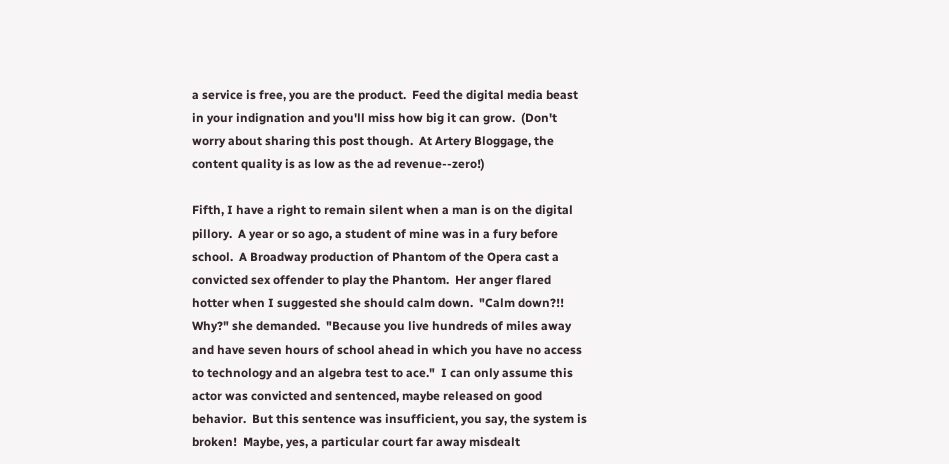a service is free, you are the product.  Feed the digital media beast in your indignation and you'll miss how big it can grow.  (Don't worry about sharing this post though.  At Artery Bloggage, the content quality is as low as the ad revenue--zero!)

Fifth, I have a right to remain silent when a man is on the digital pillory.  A year or so ago, a student of mine was in a fury before school.  A Broadway production of Phantom of the Opera cast a convicted sex offender to play the Phantom.  Her anger flared hotter when I suggested she should calm down.  "Calm down?!!  Why?" she demanded.  "Because you live hundreds of miles away and have seven hours of school ahead in which you have no access to technology and an algebra test to ace."  I can only assume this actor was convicted and sentenced, maybe released on good behavior.  But this sentence was insufficient, you say, the system is broken!  Maybe, yes, a particular court far away misdealt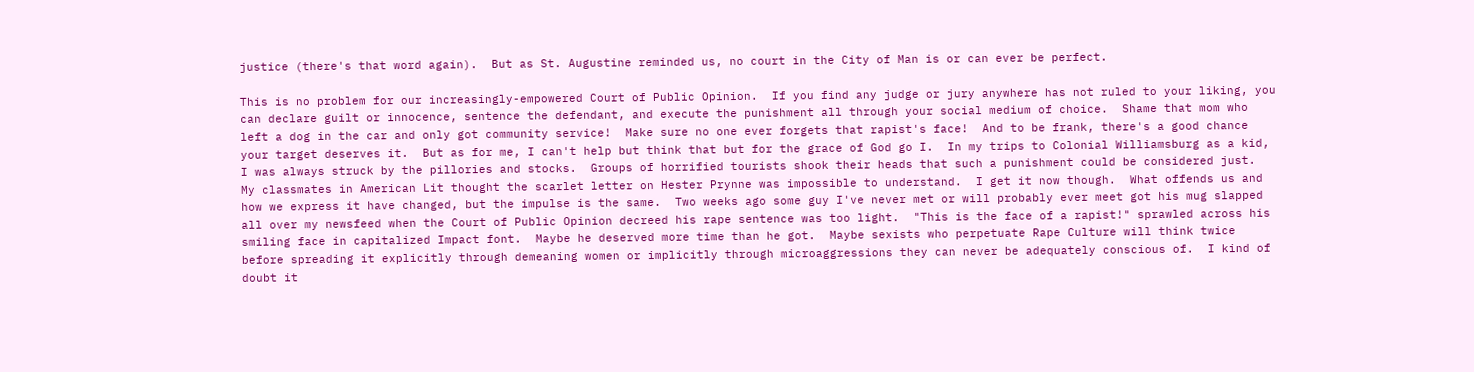justice (there's that word again).  But as St. Augustine reminded us, no court in the City of Man is or can ever be perfect.

This is no problem for our increasingly-empowered Court of Public Opinion.  If you find any judge or jury anywhere has not ruled to your liking, you can declare guilt or innocence, sentence the defendant, and execute the punishment all through your social medium of choice.  Shame that mom who left a dog in the car and only got community service!  Make sure no one ever forgets that rapist's face!  And to be frank, there's a good chance your target deserves it.  But as for me, I can't help but think that but for the grace of God go I.  In my trips to Colonial Williamsburg as a kid, I was always struck by the pillories and stocks.  Groups of horrified tourists shook their heads that such a punishment could be considered just.  My classmates in American Lit thought the scarlet letter on Hester Prynne was impossible to understand.  I get it now though.  What offends us and how we express it have changed, but the impulse is the same.  Two weeks ago some guy I've never met or will probably ever meet got his mug slapped all over my newsfeed when the Court of Public Opinion decreed his rape sentence was too light.  "This is the face of a rapist!" sprawled across his smiling face in capitalized Impact font.  Maybe he deserved more time than he got.  Maybe sexists who perpetuate Rape Culture will think twice before spreading it explicitly through demeaning women or implicitly through microaggressions they can never be adequately conscious of.  I kind of doubt it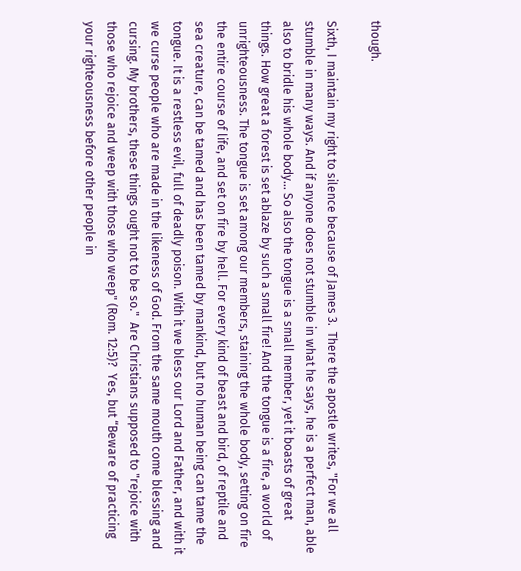though.

Sixth, I maintain my right to silence because of James 3.  There the apostle writes, "For we all stumble in many ways. And if anyone does not stumble in what he says, he is a perfect man, able also to bridle his whole body... So also the tongue is a small member, yet it boasts of great things. How great a forest is set ablaze by such a small fire! And the tongue is a fire, a world of unrighteousness. The tongue is set among our members, staining the whole body, setting on fire the entire course of life, and set on fire by hell. For every kind of beast and bird, of reptile and sea creature, can be tamed and has been tamed by mankind, but no human being can tame the tongue. It is a restless evil, full of deadly poison. With it we bless our Lord and Father, and with it we curse people who are made in the likeness of God. From the same mouth come blessing and cursing. My brothers, these things ought not to be so."  Are Christians supposed to "rejoice with those who rejoice and weep with those who weep" (Rom. 12:5)?  Yes, but “Beware of practicing your righteousness before other people in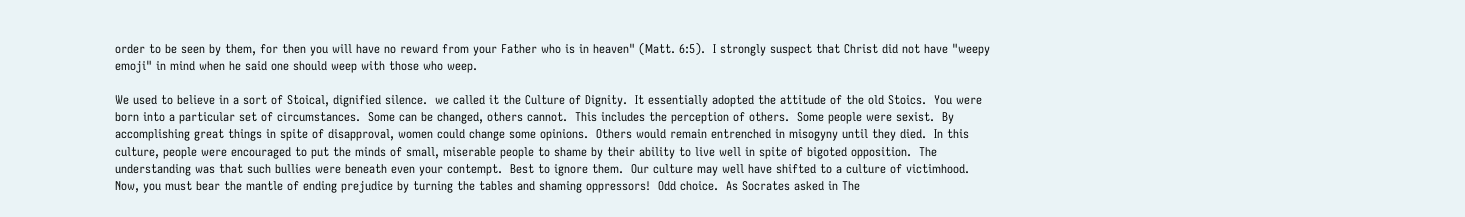order to be seen by them, for then you will have no reward from your Father who is in heaven" (Matt. 6:5).  I strongly suspect that Christ did not have "weepy emoji" in mind when he said one should weep with those who weep.

We used to believe in a sort of Stoical, dignified silence.  we called it the Culture of Dignity.  It essentially adopted the attitude of the old Stoics.  You were born into a particular set of circumstances.  Some can be changed, others cannot.  This includes the perception of others.  Some people were sexist.  By accomplishing great things in spite of disapproval, women could change some opinions.  Others would remain entrenched in misogyny until they died.  In this culture, people were encouraged to put the minds of small, miserable people to shame by their ability to live well in spite of bigoted opposition.  The understanding was that such bullies were beneath even your contempt.  Best to ignore them.  Our culture may well have shifted to a culture of victimhood.  Now, you must bear the mantle of ending prejudice by turning the tables and shaming oppressors!  Odd choice.  As Socrates asked in The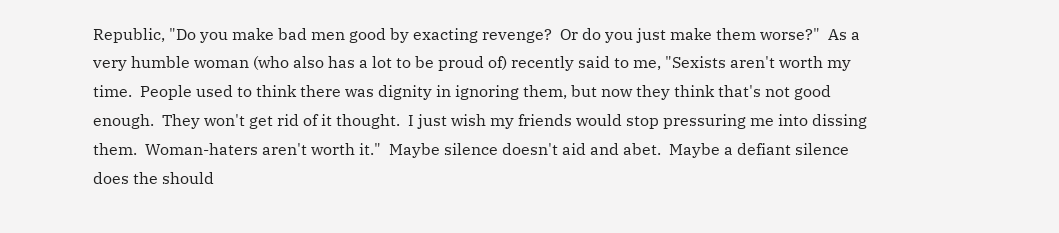Republic, "Do you make bad men good by exacting revenge?  Or do you just make them worse?"  As a very humble woman (who also has a lot to be proud of) recently said to me, "Sexists aren't worth my time.  People used to think there was dignity in ignoring them, but now they think that's not good enough.  They won't get rid of it thought.  I just wish my friends would stop pressuring me into dissing them.  Woman-haters aren't worth it."  Maybe silence doesn't aid and abet.  Maybe a defiant silence does the should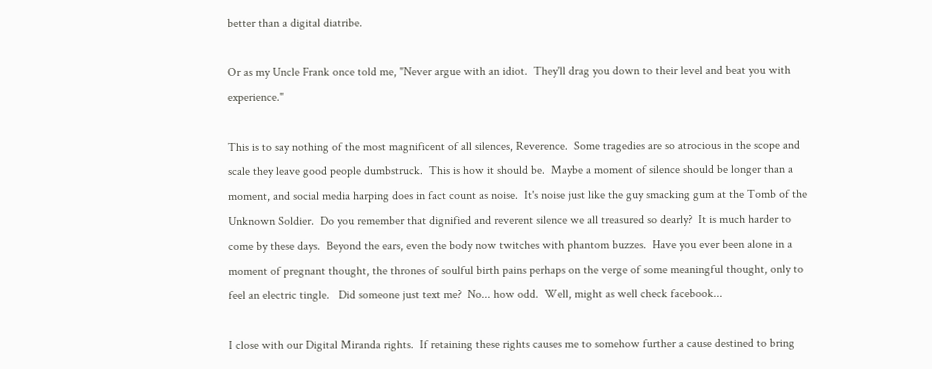better than a digital diatribe.

Or as my Uncle Frank once told me, "Never argue with an idiot.  They'll drag you down to their level and beat you with experience."

This is to say nothing of the most magnificent of all silences, Reverence.  Some tragedies are so atrocious in the scope and scale they leave good people dumbstruck.  This is how it should be.  Maybe a moment of silence should be longer than a moment, and social media harping does in fact count as noise.  It's noise just like the guy smacking gum at the Tomb of the Unknown Soldier.  Do you remember that dignified and reverent silence we all treasured so dearly?  It is much harder to come by these days.  Beyond the ears, even the body now twitches with phantom buzzes.  Have you ever been alone in a moment of pregnant thought, the thrones of soulful birth pains perhaps on the verge of some meaningful thought, only to feel an electric tingle.   Did someone just text me?  No... how odd.  Well, might as well check facebook...

I close with our Digital Miranda rights.  If retaining these rights causes me to somehow further a cause destined to bring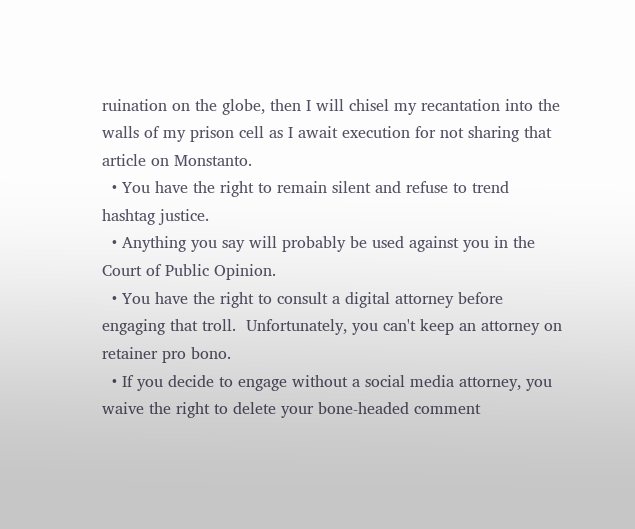ruination on the globe, then I will chisel my recantation into the walls of my prison cell as I await execution for not sharing that article on Monstanto.
  • You have the right to remain silent and refuse to trend hashtag justice.
  • Anything you say will probably be used against you in the Court of Public Opinion.
  • You have the right to consult a digital attorney before engaging that troll.  Unfortunately, you can't keep an attorney on retainer pro bono.
  • If you decide to engage without a social media attorney, you waive the right to delete your bone-headed comment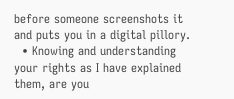before someone screenshots it and puts you in a digital pillory.
  • Knowing and understanding your rights as I have explained them, are you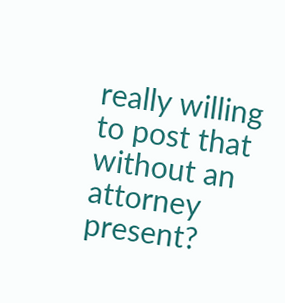really willing to post that without an attorney present?